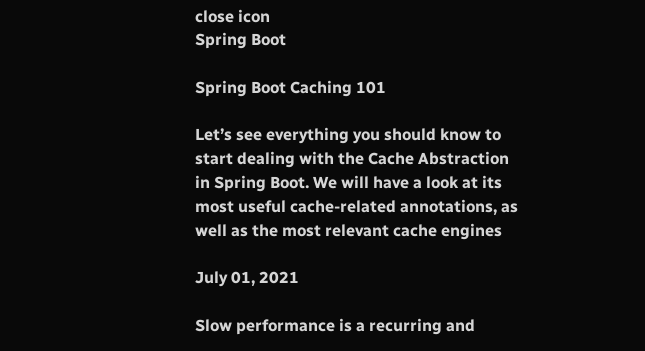close icon
Spring Boot

Spring Boot Caching 101

Let’s see everything you should know to start dealing with the Cache Abstraction in Spring Boot. We will have a look at its most useful cache-related annotations, as well as the most relevant cache engines

July 01, 2021

Slow performance is a recurring and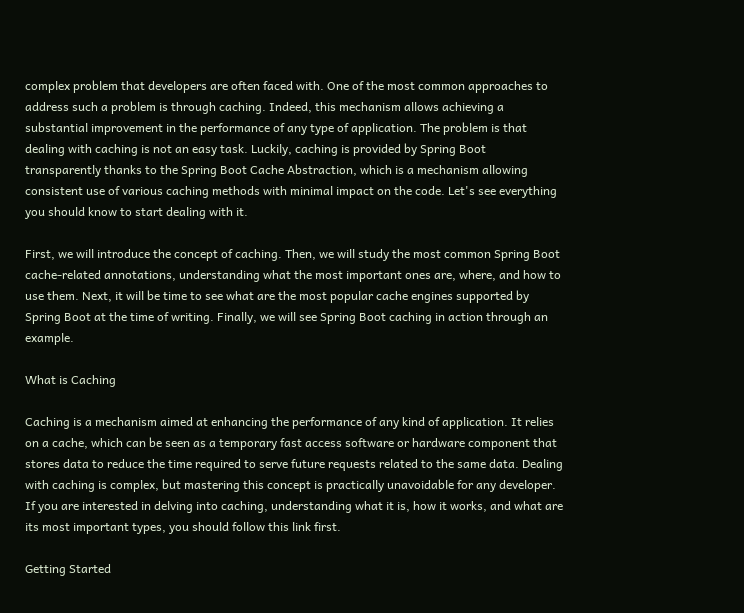complex problem that developers are often faced with. One of the most common approaches to address such a problem is through caching. Indeed, this mechanism allows achieving a substantial improvement in the performance of any type of application. The problem is that dealing with caching is not an easy task. Luckily, caching is provided by Spring Boot transparently thanks to the Spring Boot Cache Abstraction, which is a mechanism allowing consistent use of various caching methods with minimal impact on the code. Let's see everything you should know to start dealing with it.

First, we will introduce the concept of caching. Then, we will study the most common Spring Boot cache-related annotations, understanding what the most important ones are, where, and how to use them. Next, it will be time to see what are the most popular cache engines supported by Spring Boot at the time of writing. Finally, we will see Spring Boot caching in action through an example.

What is Caching

Caching is a mechanism aimed at enhancing the performance of any kind of application. It relies on a cache, which can be seen as a temporary fast access software or hardware component that stores data to reduce the time required to serve future requests related to the same data. Dealing with caching is complex, but mastering this concept is practically unavoidable for any developer. If you are interested in delving into caching, understanding what it is, how it works, and what are its most important types, you should follow this link first.

Getting Started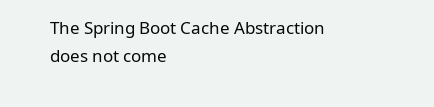The Spring Boot Cache Abstraction does not come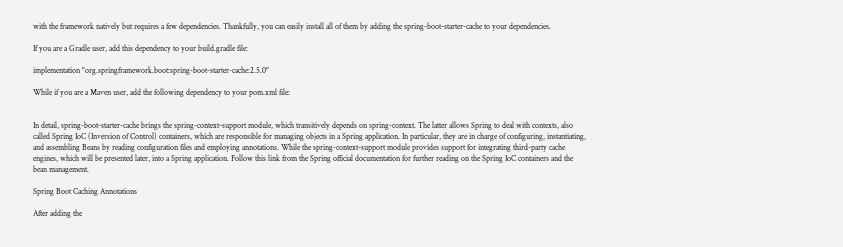with the framework natively but requires a few dependencies. Thankfully, you can easily install all of them by adding the spring-boot-starter-cache to your dependencies.

If you are a Gradle user, add this dependency to your build.gradle file:

implementation "org.springframework.boot:spring-boot-starter-cache:2.5.0"

While if you are a Maven user, add the following dependency to your pom.xml file:


In detail, spring-boot-starter-cache brings the spring-context-support module, which transitively depends on spring-context. The latter allows Spring to deal with contexts, also called Spring IoC (Inversion of Control) containers, which are responsible for managing objects in a Spring application. In particular, they are in charge of configuring, instantiating, and assembling Beans by reading configuration files and employing annotations. While the spring-context-support module provides support for integrating third-party cache engines, which will be presented later, into a Spring application. Follow this link from the Spring official documentation for further reading on the Spring IoC containers and the bean management.

Spring Boot Caching Annotations

After adding the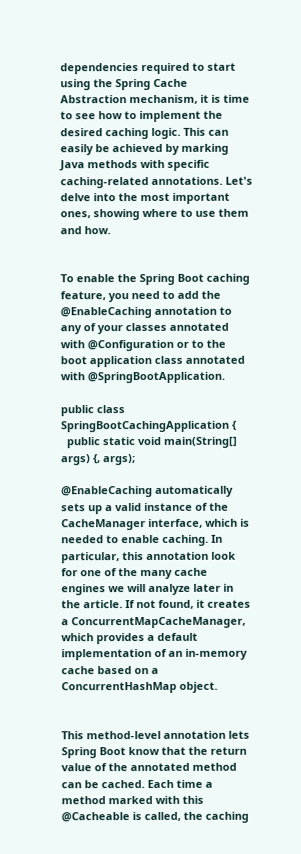dependencies required to start using the Spring Cache Abstraction mechanism, it is time to see how to implement the desired caching logic. This can easily be achieved by marking Java methods with specific caching-related annotations. Let's delve into the most important ones, showing where to use them and how.


To enable the Spring Boot caching feature, you need to add the @EnableCaching annotation to any of your classes annotated with @Configuration or to the boot application class annotated with @SpringBootApplication.

public class SpringBootCachingApplication {
  public static void main(String[] args) {, args);

@EnableCaching automatically sets up a valid instance of the CacheManager interface, which is needed to enable caching. In particular, this annotation look for one of the many cache engines we will analyze later in the article. If not found, it creates a ConcurrentMapCacheManager, which provides a default implementation of an in-memory cache based on a ConcurrentHashMap object.


This method-level annotation lets Spring Boot know that the return value of the annotated method can be cached. Each time a method marked with this @Cacheable is called, the caching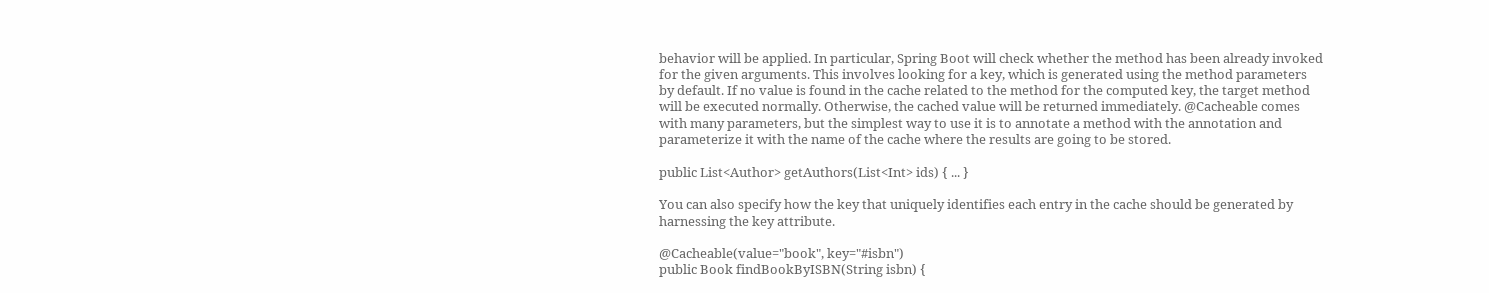behavior will be applied. In particular, Spring Boot will check whether the method has been already invoked for the given arguments. This involves looking for a key, which is generated using the method parameters by default. If no value is found in the cache related to the method for the computed key, the target method will be executed normally. Otherwise, the cached value will be returned immediately. @Cacheable comes with many parameters, but the simplest way to use it is to annotate a method with the annotation and parameterize it with the name of the cache where the results are going to be stored.

public List<Author> getAuthors(List<Int> ids) { ... }

You can also specify how the key that uniquely identifies each entry in the cache should be generated by harnessing the key attribute.

@Cacheable(value="book", key="#isbn")
public Book findBookByISBN(String isbn) {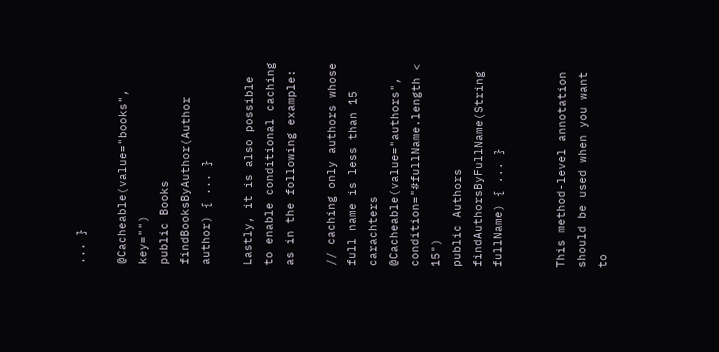... }

@Cacheable(value="books", key="")
public Books findBooksByAuthor(Author author) { ... }

Lastly, it is also possible to enable conditional caching as in the following example:

// caching only authors whose full name is less than 15 carachters
@Cacheable(value="authors", condition="#fullName.length < 15")
public Authors findAuthorsByFullName(String fullName) { ... }


This method-level annotation should be used when you want to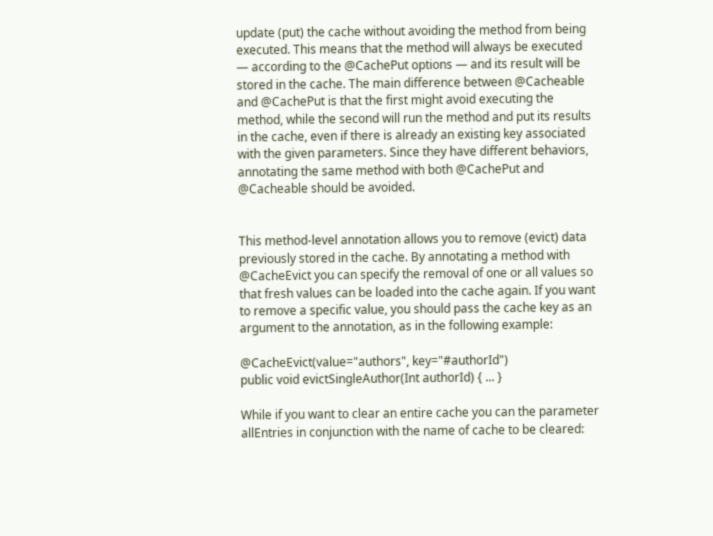update (put) the cache without avoiding the method from being executed. This means that the method will always be executed — according to the @CachePut options — and its result will be stored in the cache. The main difference between @Cacheable and @CachePut is that the first might avoid executing the method, while the second will run the method and put its results in the cache, even if there is already an existing key associated with the given parameters. Since they have different behaviors, annotating the same method with both @CachePut and @Cacheable should be avoided.


This method-level annotation allows you to remove (evict) data previously stored in the cache. By annotating a method with @CacheEvict you can specify the removal of one or all values so that fresh values can be loaded into the cache again. If you want to remove a specific value, you should pass the cache key as an argument to the annotation, as in the following example:

@CacheEvict(value="authors", key="#authorId")
public void evictSingleAuthor(Int authorId) { ... }

While if you want to clear an entire cache you can the parameter allEntries in conjunction with the name of cache to be cleared: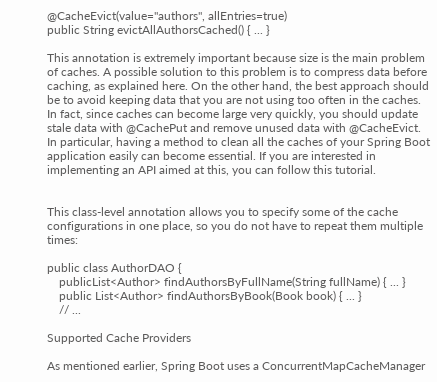@CacheEvict(value="authors", allEntries=true)
public String evictAllAuthorsCached() { ... }

This annotation is extremely important because size is the main problem of caches. A possible solution to this problem is to compress data before caching, as explained here. On the other hand, the best approach should be to avoid keeping data that you are not using too often in the caches. In fact, since caches can become large very quickly, you should update stale data with @CachePut and remove unused data with @CacheEvict. In particular, having a method to clean all the caches of your Spring Boot application easily can become essential. If you are interested in implementing an API aimed at this, you can follow this tutorial.


This class-level annotation allows you to specify some of the cache configurations in one place, so you do not have to repeat them multiple times:

public class AuthorDAO {
    publicList<Author> findAuthorsByFullName(String fullName) { ... }
    public List<Author> findAuthorsByBook(Book book) { ... }
    // ...

Supported Cache Providers

As mentioned earlier, Spring Boot uses a ConcurrentMapCacheManager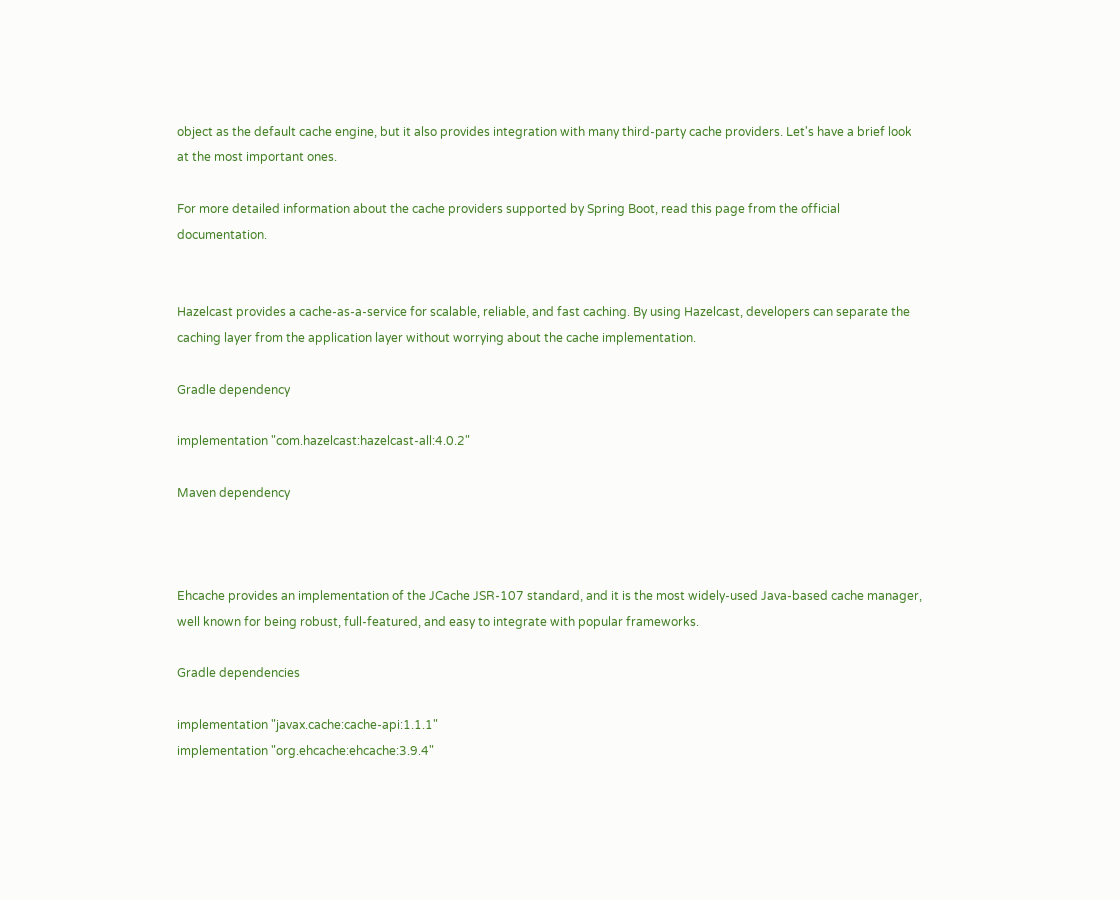object as the default cache engine, but it also provides integration with many third-party cache providers. Let's have a brief look at the most important ones.

For more detailed information about the cache providers supported by Spring Boot, read this page from the official documentation.


Hazelcast provides a cache-as-a-service for scalable, reliable, and fast caching. By using Hazelcast, developers can separate the caching layer from the application layer without worrying about the cache implementation.

Gradle dependency

implementation "com.hazelcast:hazelcast-all:4.0.2"

Maven dependency



Ehcache provides an implementation of the JCache JSR-107 standard, and it is the most widely-used Java-based cache manager, well known for being robust, full-featured, and easy to integrate with popular frameworks.

Gradle dependencies

implementation "javax.cache:cache-api:1.1.1"
implementation "org.ehcache:ehcache:3.9.4"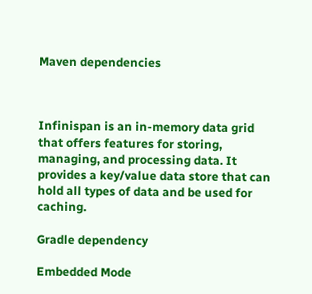Maven dependencies



Infinispan is an in-memory data grid that offers features for storing, managing, and processing data. It provides a key/value data store that can hold all types of data and be used for caching.

Gradle dependency

Embedded Mode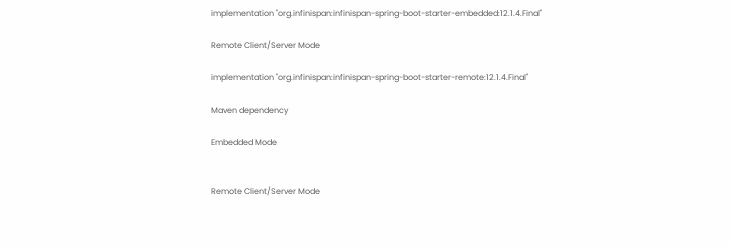implementation "org.infinispan:infinispan-spring-boot-starter-embedded:12.1.4.Final"

Remote Client/Server Mode

implementation "org.infinispan:infinispan-spring-boot-starter-remote:12.1.4.Final"

Maven dependency

Embedded Mode


Remote Client/Server Mode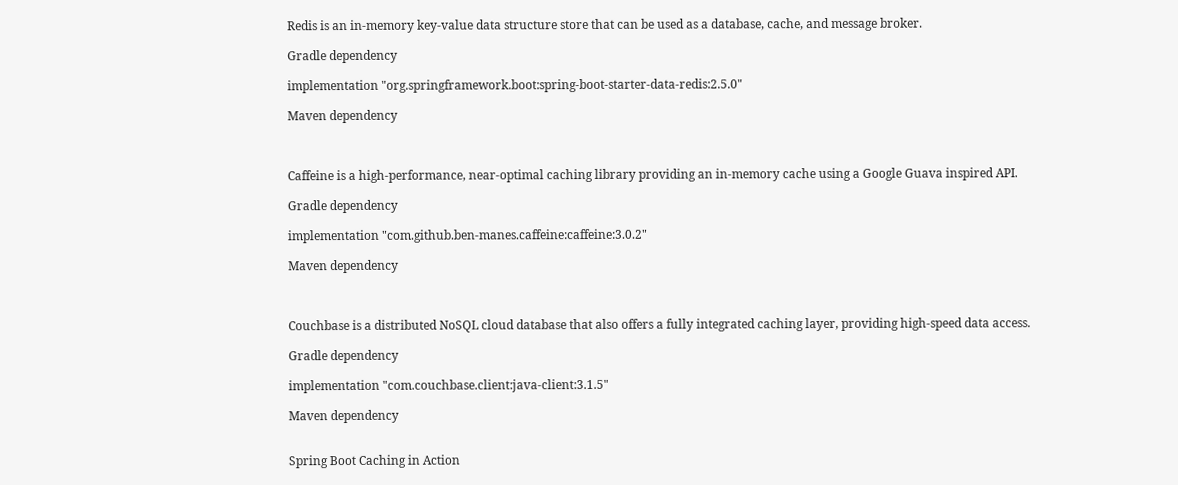Redis is an in-memory key-value data structure store that can be used as a database, cache, and message broker.

Gradle dependency

implementation "org.springframework.boot:spring-boot-starter-data-redis:2.5.0"

Maven dependency



Caffeine is a high-performance, near-optimal caching library providing an in-memory cache using a Google Guava inspired API.

Gradle dependency

implementation "com.github.ben-manes.caffeine:caffeine:3.0.2"

Maven dependency



Couchbase is a distributed NoSQL cloud database that also offers a fully integrated caching layer, providing high-speed data access.

Gradle dependency

implementation "com.couchbase.client:java-client:3.1.5"

Maven dependency


Spring Boot Caching in Action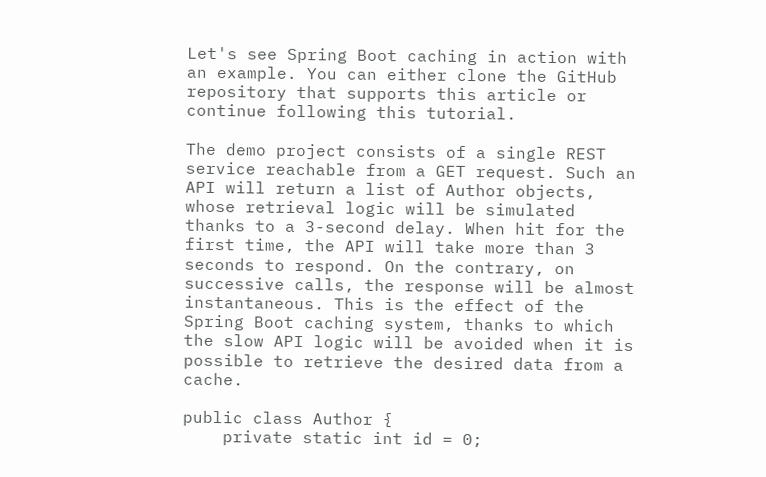Let's see Spring Boot caching in action with an example. You can either clone the GitHub repository that supports this article or continue following this tutorial.

The demo project consists of a single REST service reachable from a GET request. Such an API will return a list of Author objects, whose retrieval logic will be simulated thanks to a 3-second delay. When hit for the first time, the API will take more than 3 seconds to respond. On the contrary, on successive calls, the response will be almost instantaneous. This is the effect of the Spring Boot caching system, thanks to which the slow API logic will be avoided when it is possible to retrieve the desired data from a cache.

public class Author {
    private static int id = 0;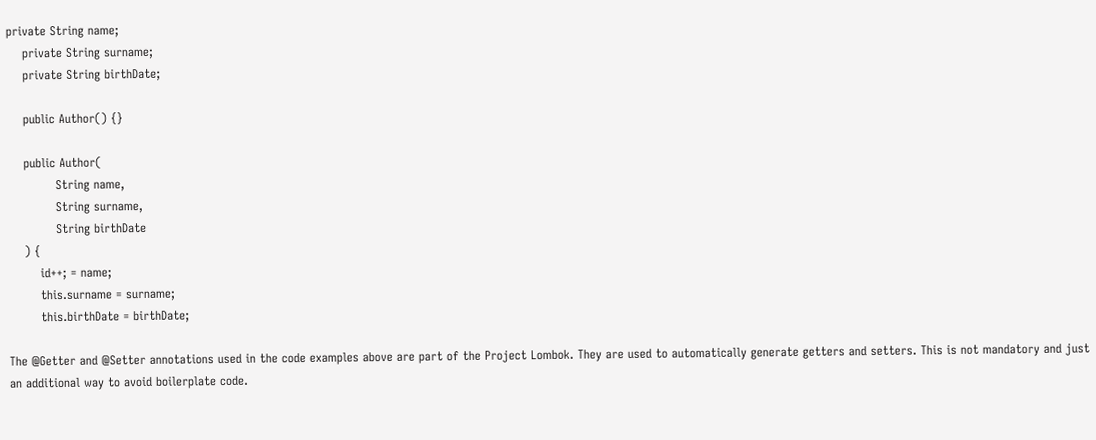private String name;
    private String surname;
    private String birthDate;

    public Author() {}

    public Author(
            String name,
            String surname,
            String birthDate
    ) {
        id++; = name;
        this.surname = surname;
        this.birthDate = birthDate;

The @Getter and @Setter annotations used in the code examples above are part of the Project Lombok. They are used to automatically generate getters and setters. This is not mandatory and just an additional way to avoid boilerplate code.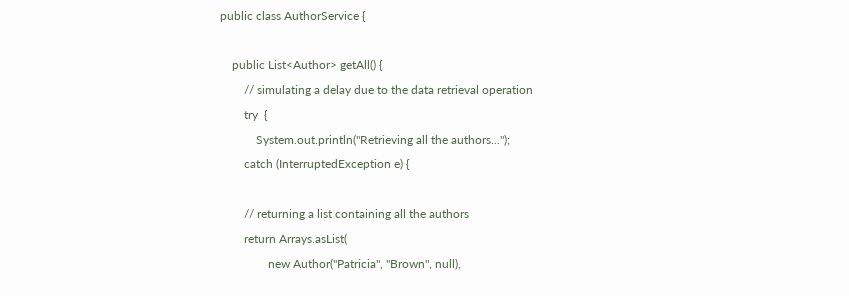public class AuthorService {

    public List<Author> getAll() {
        // simulating a delay due to the data retrieval operation
        try  {
            System.out.println("Retrieving all the authors...");
        catch (InterruptedException e) {

        // returning a list containing all the authors
        return Arrays.asList(
                new Author("Patricia", "Brown", null),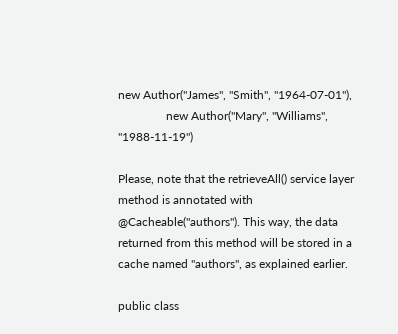new Author("James", "Smith", "1964-07-01"),
                new Author("Mary", "Williams", "1988-11-19")

Please, note that the retrieveAll() service layer method is annotated with @Cacheable("authors"). This way, the data returned from this method will be stored in a cache named "authors", as explained earlier.

public class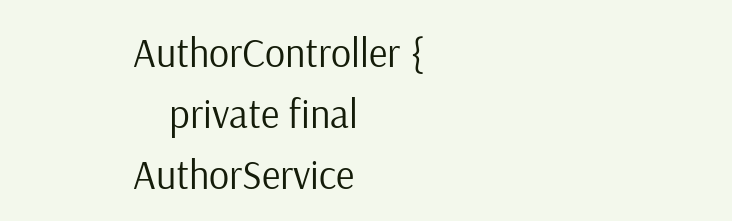AuthorController {
    private final AuthorService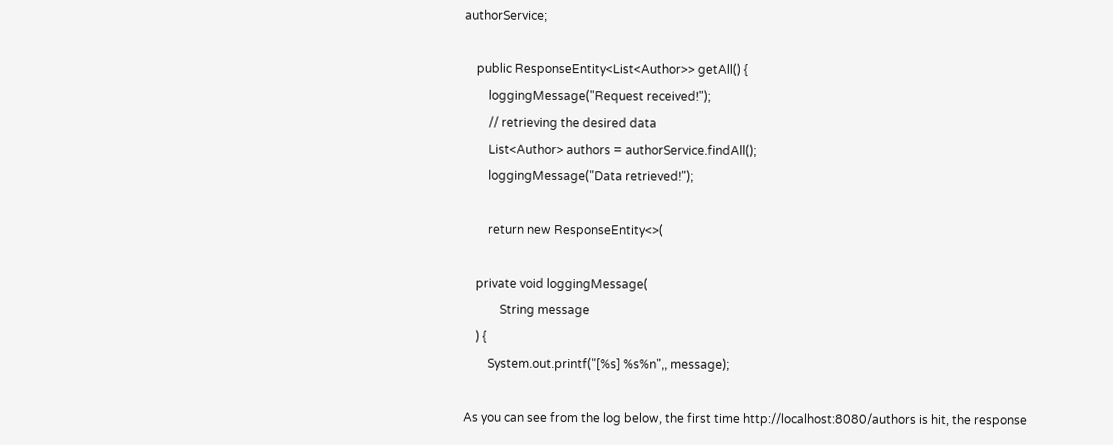authorService;

    public ResponseEntity<List<Author>> getAll() {
        loggingMessage("Request received!");
        // retrieving the desired data
        List<Author> authors = authorService.findAll();
        loggingMessage("Data retrieved!");

        return new ResponseEntity<>(

    private void loggingMessage(
            String message
    ) {
        System.out.printf("[%s] %s%n",, message);

As you can see from the log below, the first time http://localhost:8080/authors is hit, the response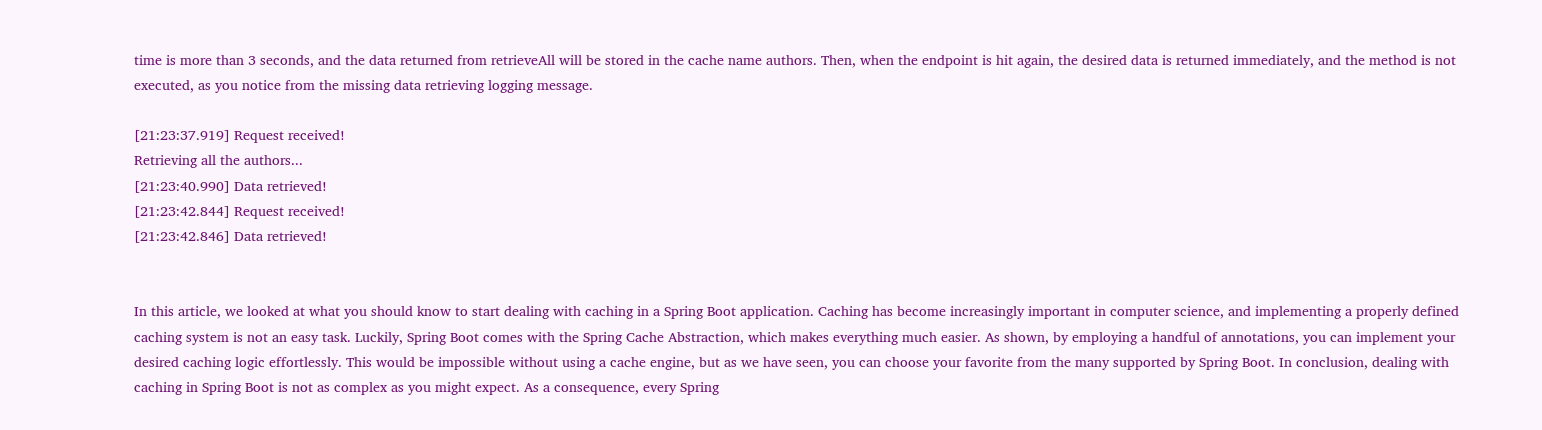time is more than 3 seconds, and the data returned from retrieveAll will be stored in the cache name authors. Then, when the endpoint is hit again, the desired data is returned immediately, and the method is not executed, as you notice from the missing data retrieving logging message.

[21:23:37.919] Request received!
Retrieving all the authors...
[21:23:40.990] Data retrieved!
[21:23:42.844] Request received!
[21:23:42.846] Data retrieved!


In this article, we looked at what you should know to start dealing with caching in a Spring Boot application. Caching has become increasingly important in computer science, and implementing a properly defined caching system is not an easy task. Luckily, Spring Boot comes with the Spring Cache Abstraction, which makes everything much easier. As shown, by employing a handful of annotations, you can implement your desired caching logic effortlessly. This would be impossible without using a cache engine, but as we have seen, you can choose your favorite from the many supported by Spring Boot. In conclusion, dealing with caching in Spring Boot is not as complex as you might expect. As a consequence, every Spring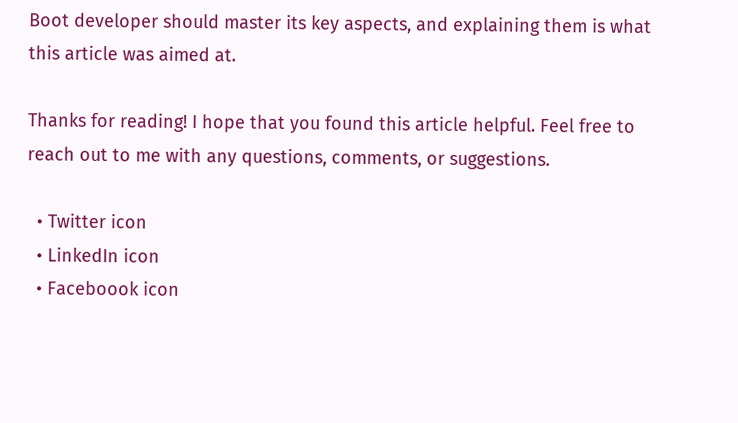Boot developer should master its key aspects, and explaining them is what this article was aimed at.

Thanks for reading! I hope that you found this article helpful. Feel free to reach out to me with any questions, comments, or suggestions.

  • Twitter icon
  • LinkedIn icon
  • Faceboook icon